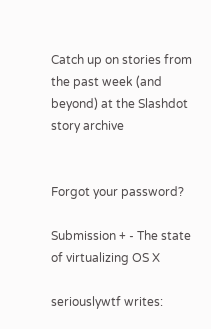Catch up on stories from the past week (and beyond) at the Slashdot story archive


Forgot your password?

Submission + - The state of virtualizing OS X

seriouslywtf writes: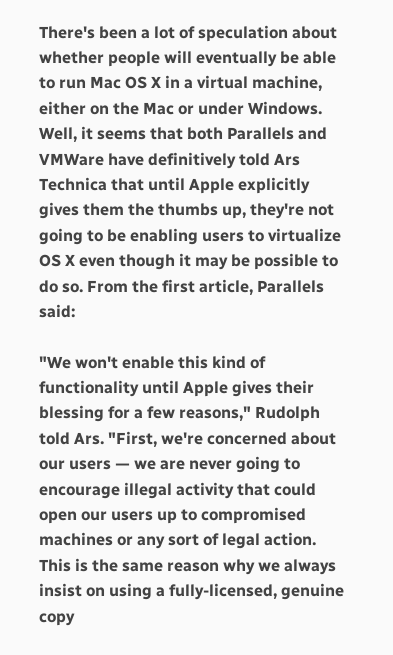There's been a lot of speculation about whether people will eventually be able to run Mac OS X in a virtual machine, either on the Mac or under Windows. Well, it seems that both Parallels and VMWare have definitively told Ars Technica that until Apple explicitly gives them the thumbs up, they're not going to be enabling users to virtualize OS X even though it may be possible to do so. From the first article, Parallels said:

"We won't enable this kind of functionality until Apple gives their blessing for a few reasons," Rudolph told Ars. "First, we're concerned about our users — we are never going to encourage illegal activity that could open our users up to compromised machines or any sort of legal action. This is the same reason why we always insist on using a fully-licensed, genuine copy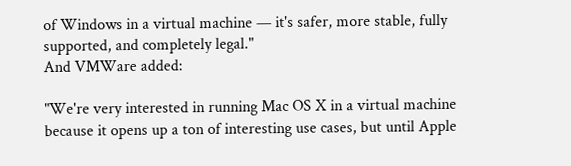of Windows in a virtual machine — it's safer, more stable, fully supported, and completely legal."
And VMWare added:

"We're very interested in running Mac OS X in a virtual machine because it opens up a ton of interesting use cases, but until Apple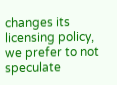changes its licensing policy, we prefer to not speculate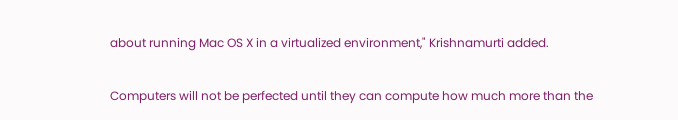about running Mac OS X in a virtualized environment," Krishnamurti added.

Computers will not be perfected until they can compute how much more than the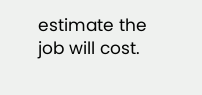estimate the job will cost.